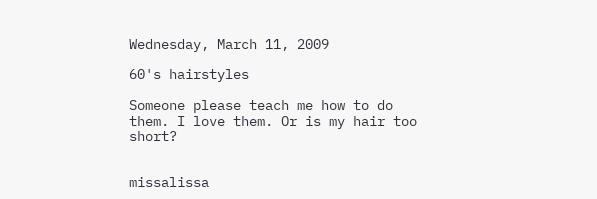Wednesday, March 11, 2009

60's hairstyles

Someone please teach me how to do them. I love them. Or is my hair too short?


missalissa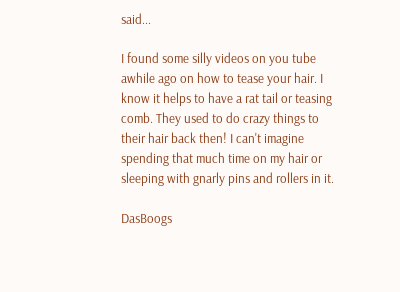said...

I found some silly videos on you tube awhile ago on how to tease your hair. I know it helps to have a rat tail or teasing comb. They used to do crazy things to their hair back then! I can't imagine spending that much time on my hair or sleeping with gnarly pins and rollers in it.

DasBoogs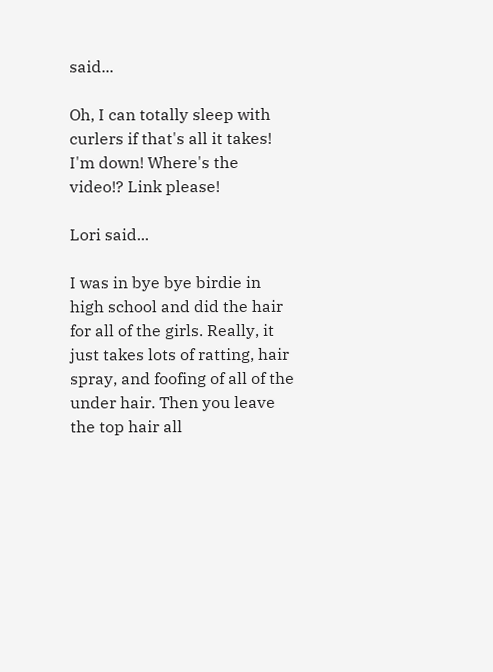said...

Oh, I can totally sleep with curlers if that's all it takes! I'm down! Where's the video!? Link please!

Lori said...

I was in bye bye birdie in high school and did the hair for all of the girls. Really, it just takes lots of ratting, hair spray, and foofing of all of the under hair. Then you leave the top hair all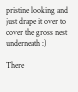pristine looking and just drape it over to cover the gross nest underneath :)

There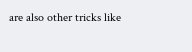are also other tricks like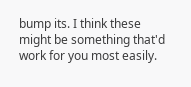bump its. I think these might be something that'd work for you most easily.